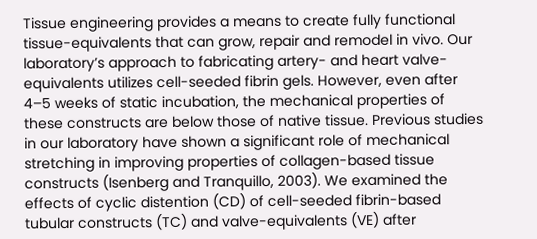Tissue engineering provides a means to create fully functional tissue-equivalents that can grow, repair and remodel in vivo. Our laboratory’s approach to fabricating artery- and heart valve-equivalents utilizes cell-seeded fibrin gels. However, even after 4–5 weeks of static incubation, the mechanical properties of these constructs are below those of native tissue. Previous studies in our laboratory have shown a significant role of mechanical stretching in improving properties of collagen-based tissue constructs (Isenberg and Tranquillo, 2003). We examined the effects of cyclic distention (CD) of cell-seeded fibrin-based tubular constructs (TC) and valve-equivalents (VE) after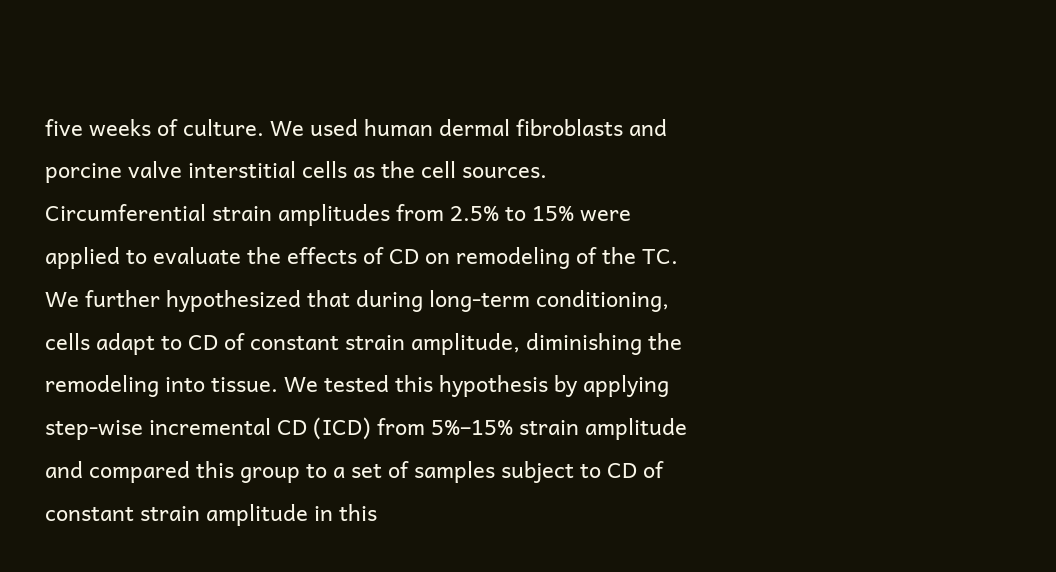five weeks of culture. We used human dermal fibroblasts and porcine valve interstitial cells as the cell sources. Circumferential strain amplitudes from 2.5% to 15% were applied to evaluate the effects of CD on remodeling of the TC. We further hypothesized that during long-term conditioning, cells adapt to CD of constant strain amplitude, diminishing the remodeling into tissue. We tested this hypothesis by applying step-wise incremental CD (ICD) from 5%–15% strain amplitude and compared this group to a set of samples subject to CD of constant strain amplitude in this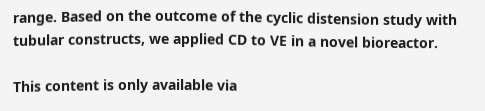range. Based on the outcome of the cyclic distension study with tubular constructs, we applied CD to VE in a novel bioreactor.

This content is only available via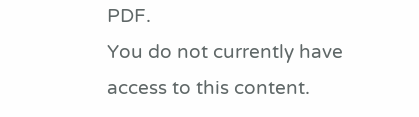PDF.
You do not currently have access to this content.